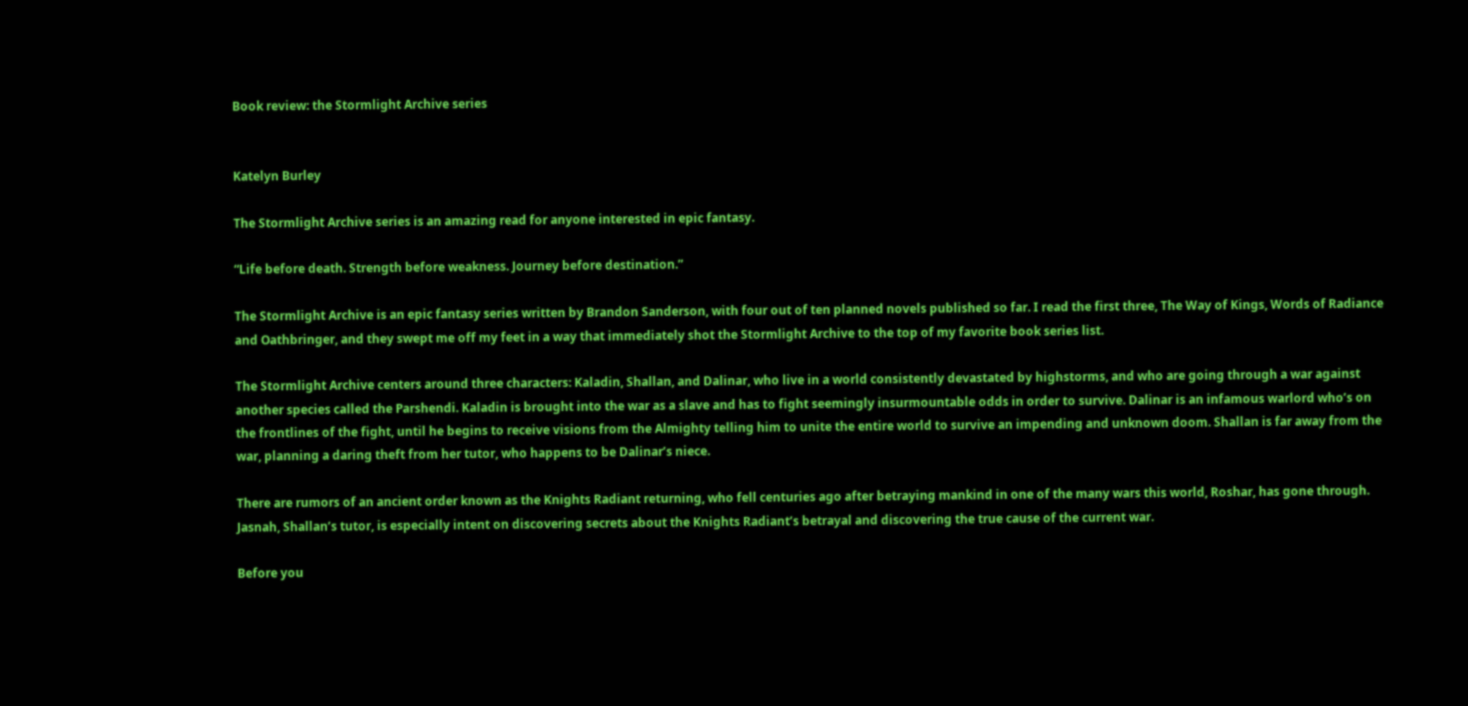Book review: the Stormlight Archive series


Katelyn Burley

The Stormlight Archive series is an amazing read for anyone interested in epic fantasy.

“Life before death. Strength before weakness. Journey before destination.”

The Stormlight Archive is an epic fantasy series written by Brandon Sanderson, with four out of ten planned novels published so far. I read the first three, The Way of Kings, Words of Radiance and Oathbringer, and they swept me off my feet in a way that immediately shot the Stormlight Archive to the top of my favorite book series list.

The Stormlight Archive centers around three characters: Kaladin, Shallan, and Dalinar, who live in a world consistently devastated by highstorms, and who are going through a war against another species called the Parshendi. Kaladin is brought into the war as a slave and has to fight seemingly insurmountable odds in order to survive. Dalinar is an infamous warlord who’s on the frontlines of the fight, until he begins to receive visions from the Almighty telling him to unite the entire world to survive an impending and unknown doom. Shallan is far away from the war, planning a daring theft from her tutor, who happens to be Dalinar’s niece.

There are rumors of an ancient order known as the Knights Radiant returning, who fell centuries ago after betraying mankind in one of the many wars this world, Roshar, has gone through. Jasnah, Shallan’s tutor, is especially intent on discovering secrets about the Knights Radiant’s betrayal and discovering the true cause of the current war.

Before you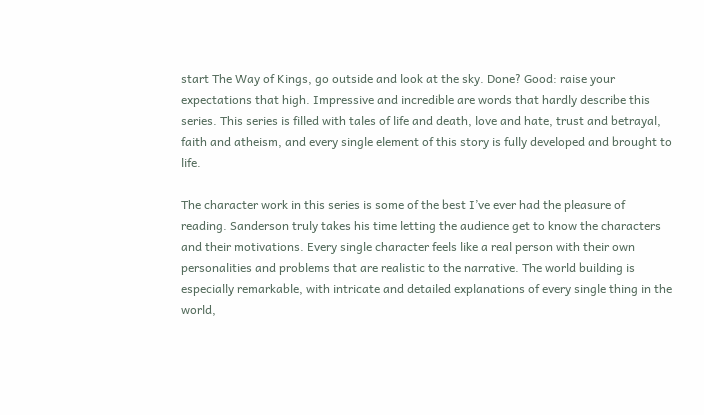start The Way of Kings, go outside and look at the sky. Done? Good: raise your expectations that high. Impressive and incredible are words that hardly describe this series. This series is filled with tales of life and death, love and hate, trust and betrayal, faith and atheism, and every single element of this story is fully developed and brought to life.

The character work in this series is some of the best I’ve ever had the pleasure of reading. Sanderson truly takes his time letting the audience get to know the characters and their motivations. Every single character feels like a real person with their own personalities and problems that are realistic to the narrative. The world building is especially remarkable, with intricate and detailed explanations of every single thing in the world,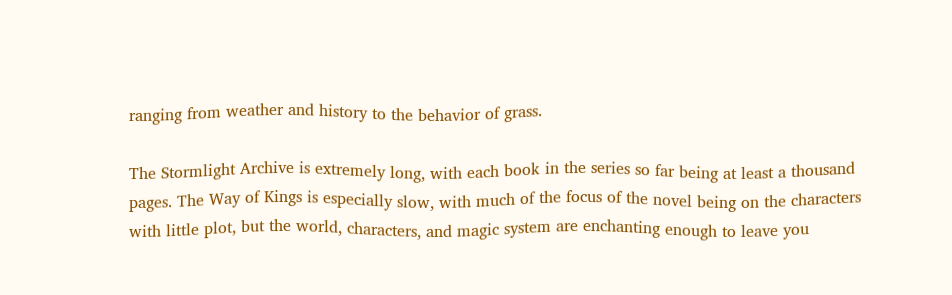ranging from weather and history to the behavior of grass.

The Stormlight Archive is extremely long, with each book in the series so far being at least a thousand pages. The Way of Kings is especially slow, with much of the focus of the novel being on the characters with little plot, but the world, characters, and magic system are enchanting enough to leave you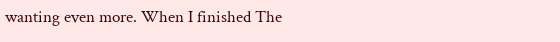wanting even more. When I finished The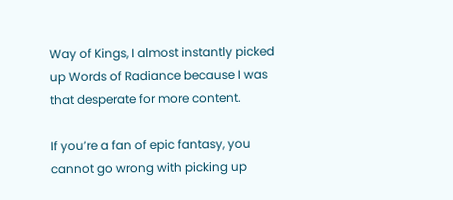Way of Kings, I almost instantly picked up Words of Radiance because I was that desperate for more content.

If you’re a fan of epic fantasy, you cannot go wrong with picking up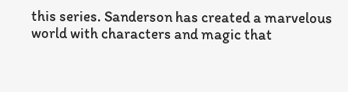this series. Sanderson has created a marvelous world with characters and magic that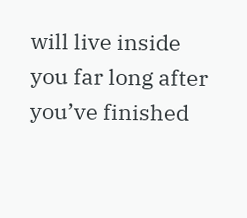will live inside you far long after you’ve finished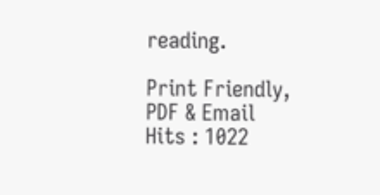reading.

Print Friendly, PDF & Email
Hits : 1022